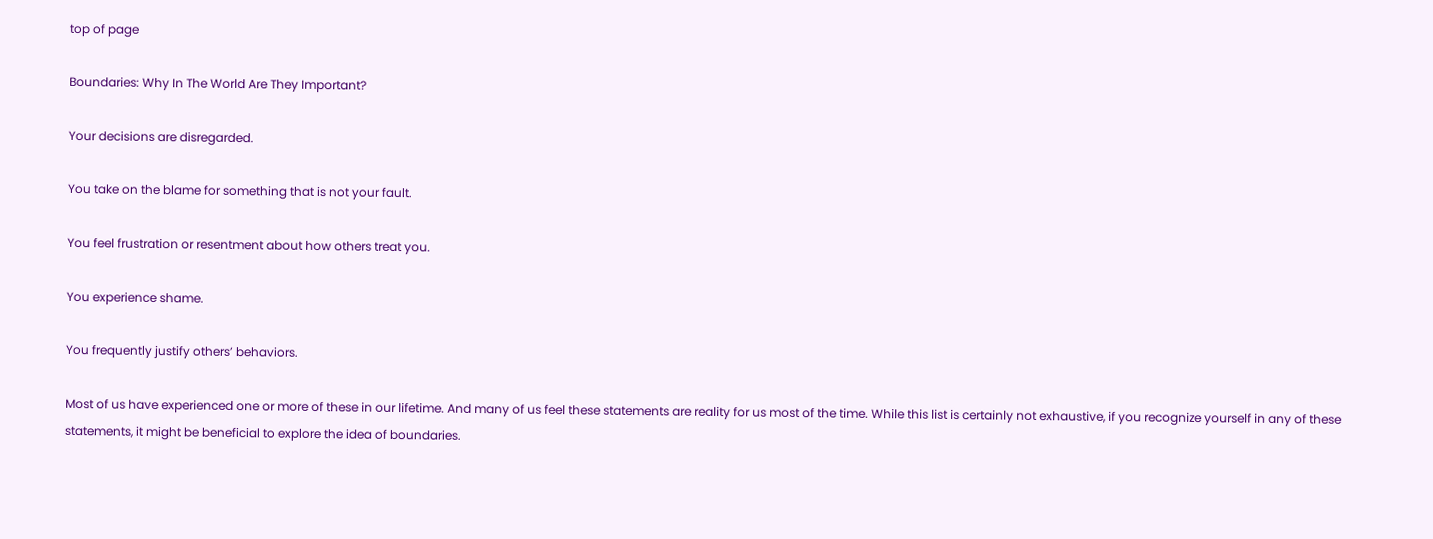top of page

Boundaries: Why In The World Are They Important?

Your decisions are disregarded.

You take on the blame for something that is not your fault.

You feel frustration or resentment about how others treat you.

You experience shame.

You frequently justify others’ behaviors.

Most of us have experienced one or more of these in our lifetime. And many of us feel these statements are reality for us most of the time. While this list is certainly not exhaustive, if you recognize yourself in any of these statements, it might be beneficial to explore the idea of boundaries.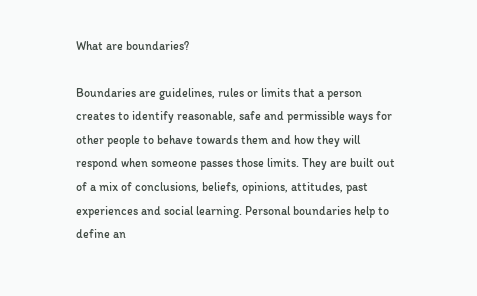What are boundaries?

Boundaries are guidelines, rules or limits that a person creates to identify reasonable, safe and permissible ways for other people to behave towards them and how they will respond when someone passes those limits. They are built out of a mix of conclusions, beliefs, opinions, attitudes, past experiences and social learning. Personal boundaries help to define an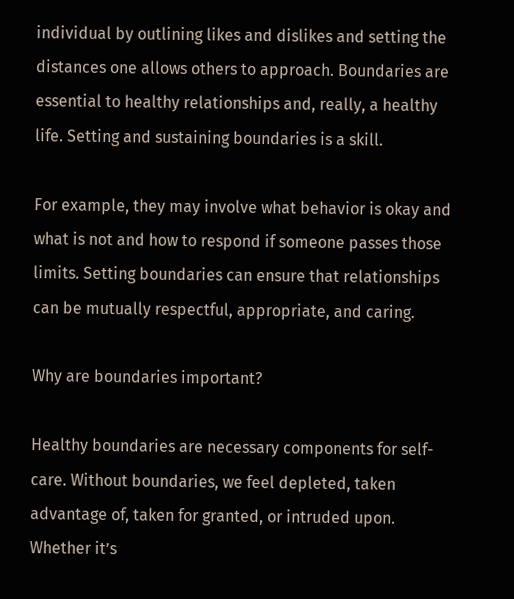individual by outlining likes and dislikes and setting the distances one allows others to approach. Boundaries are essential to healthy relationships and, really, a healthy life. Setting and sustaining boundaries is a skill.

For example, they may involve what behavior is okay and what is not and how to respond if someone passes those limits. Setting boundaries can ensure that relationships can be mutually respectful, appropriate, and caring.

Why are boundaries important?

Healthy boundaries are necessary components for self-care. Without boundaries, we feel depleted, taken advantage of, taken for granted, or intruded upon. Whether it’s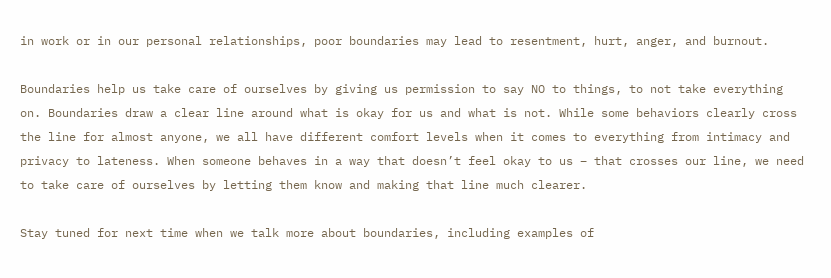in work or in our personal relationships, poor boundaries may lead to resentment, hurt, anger, and burnout.

Boundaries help us take care of ourselves by giving us permission to say NO to things, to not take everything on. Boundaries draw a clear line around what is okay for us and what is not. While some behaviors clearly cross the line for almost anyone, we all have different comfort levels when it comes to everything from intimacy and privacy to lateness. When someone behaves in a way that doesn’t feel okay to us – that crosses our line, we need to take care of ourselves by letting them know and making that line much clearer.

Stay tuned for next time when we talk more about boundaries, including examples of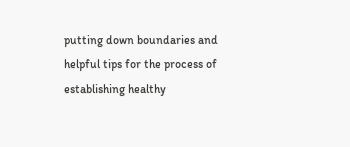putting down boundaries and helpful tips for the process of establishing healthy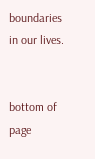boundaries in our lives.


bottom of page